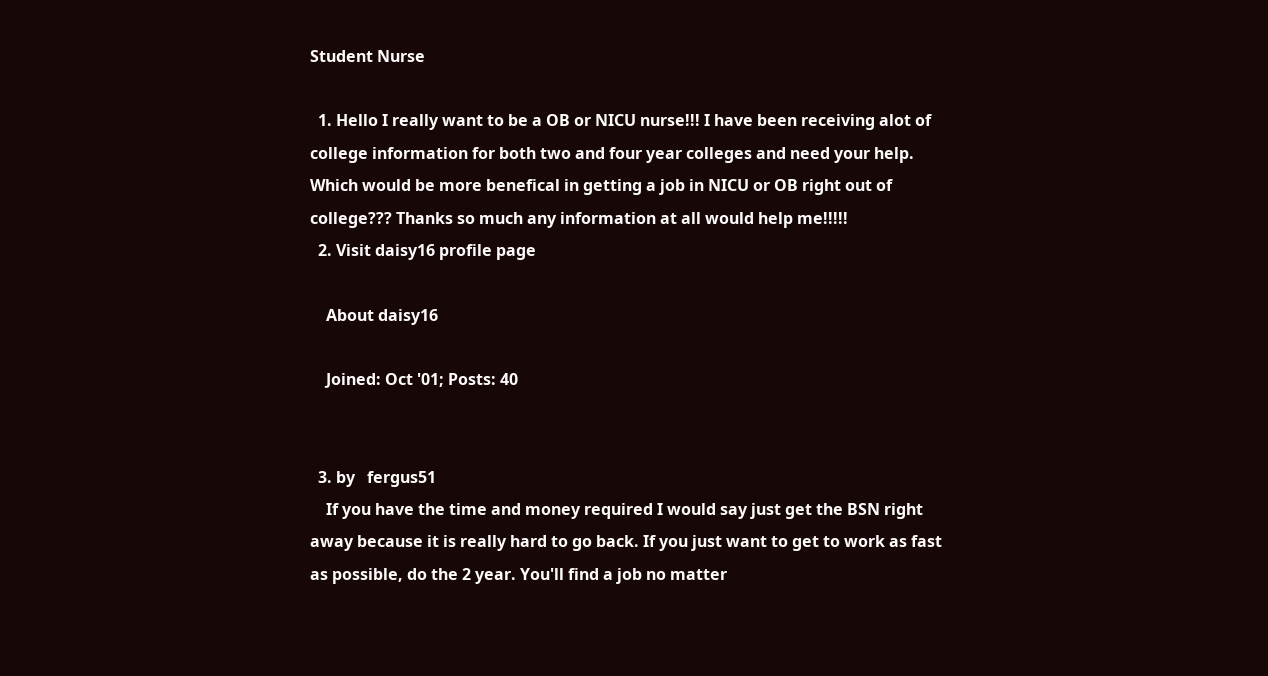Student Nurse

  1. Hello I really want to be a OB or NICU nurse!!! I have been receiving alot of college information for both two and four year colleges and need your help. Which would be more benefical in getting a job in NICU or OB right out of college??? Thanks so much any information at all would help me!!!!!
  2. Visit daisy16 profile page

    About daisy16

    Joined: Oct '01; Posts: 40


  3. by   fergus51
    If you have the time and money required I would say just get the BSN right away because it is really hard to go back. If you just want to get to work as fast as possible, do the 2 year. You'll find a job no matter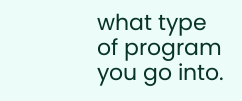what type of program you go into.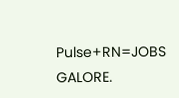Pulse+RN=JOBS GALORE.